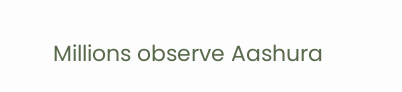Millions observe Aashura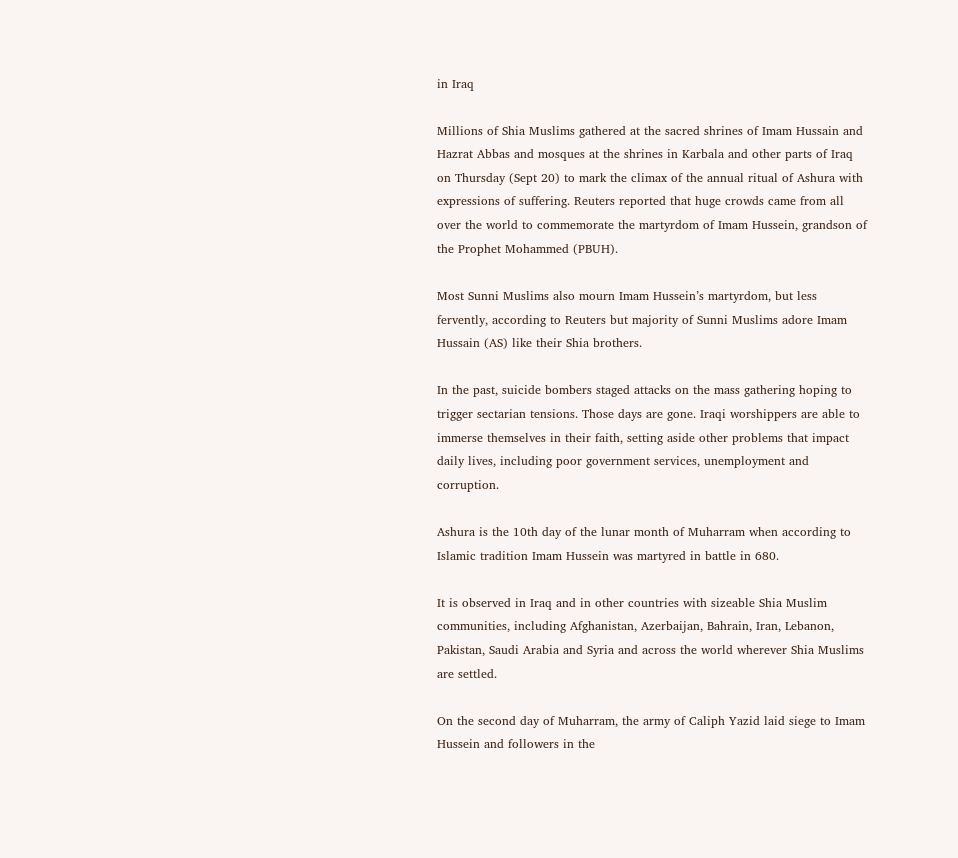in Iraq

Millions of Shia Muslims gathered at the sacred shrines of Imam Hussain and Hazrat Abbas and mosques at the shrines in Karbala and other parts of Iraq on Thursday (Sept 20) to mark the climax of the annual ritual of Ashura with expressions of suffering. Reuters reported that huge crowds came from all over the world to commemorate the martyrdom of Imam Hussein, grandson of the Prophet Mohammed (PBUH).

Most Sunni Muslims also mourn Imam Hussein’s martyrdom, but less fervently, according to Reuters but majority of Sunni Muslims adore Imam Hussain (AS) like their Shia brothers.

In the past, suicide bombers staged attacks on the mass gathering hoping to trigger sectarian tensions. Those days are gone. Iraqi worshippers are able to immerse themselves in their faith, setting aside other problems that impact daily lives, including poor government services, unemployment and corruption.

Ashura is the 10th day of the lunar month of Muharram when according to Islamic tradition Imam Hussein was martyred in battle in 680.

It is observed in Iraq and in other countries with sizeable Shia Muslim communities, including Afghanistan, Azerbaijan, Bahrain, Iran, Lebanon, Pakistan, Saudi Arabia and Syria and across the world wherever Shia Muslims are settled.

On the second day of Muharram, the army of Caliph Yazid laid siege to Imam Hussein and followers in the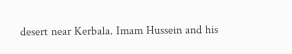desert near Kerbala. Imam Hussein and his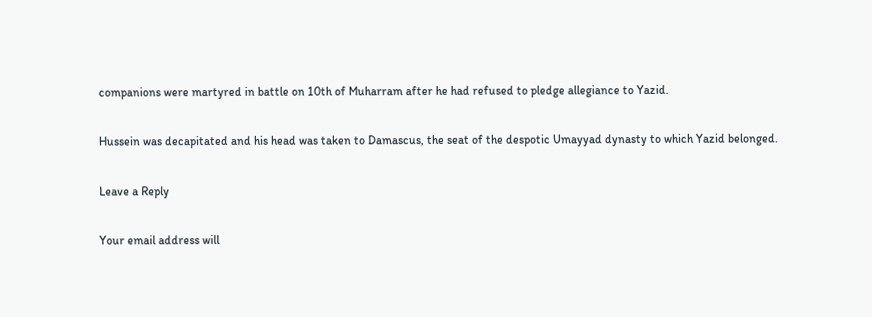companions were martyred in battle on 10th of Muharram after he had refused to pledge allegiance to Yazid.

Hussein was decapitated and his head was taken to Damascus, the seat of the despotic Umayyad dynasty to which Yazid belonged.

Leave a Reply

Your email address will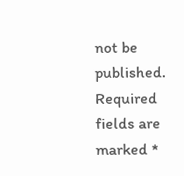not be published. Required fields are marked *